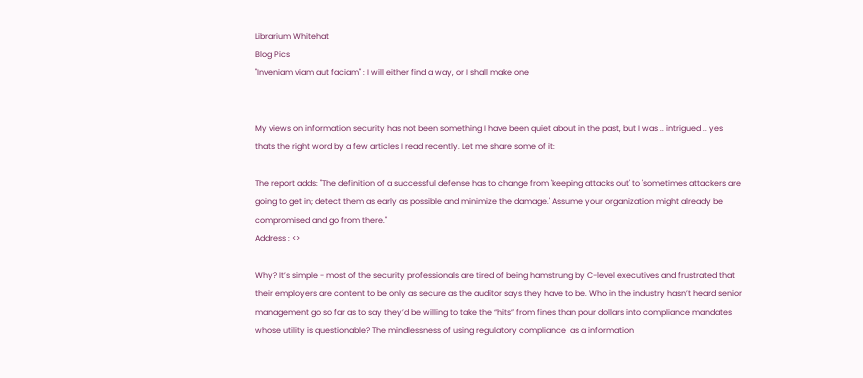Librarium Whitehat
Blog Pics
"Inveniam viam aut faciam" : I will either find a way, or I shall make one


My views on information security has not been something I have been quiet about in the past, but I was .. intrigued .. yes thats the right word by a few articles I read recently. Let me share some of it:

The report adds: "The definition of a successful defense has to change from 'keeping attacks out' to 'sometimes attackers are going to get in; detect them as early as possible and minimize the damage.' Assume your organization might already be compromised and go from there."
Address : <>

Why? It’s simple - most of the security professionals are tired of being hamstrung by C-level executives and frustrated that their employers are content to be only as secure as the auditor says they have to be. Who in the industry hasn’t heard senior management go so far as to say they’d be willing to take the “hits” from fines than pour dollars into compliance mandates whose utility is questionable? The mindlessness of using regulatory compliance  as a information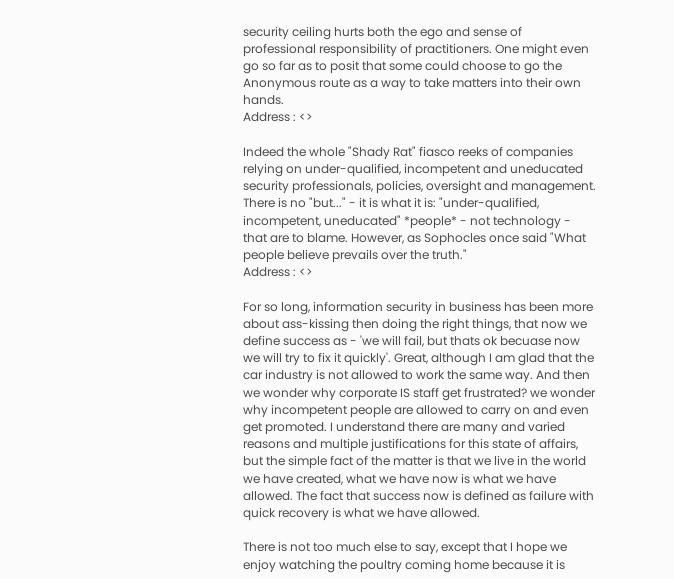security ceiling hurts both the ego and sense of professional responsibility of practitioners. One might even go so far as to posit that some could choose to go the Anonymous route as a way to take matters into their own hands.
Address : <>

Indeed the whole "Shady Rat" fiasco reeks of companies relying on under-qualified, incompetent and uneducated security professionals, policies, oversight and management. There is no "but..." - it is what it is: "under-qualified, incompetent, uneducated" *people* - not technology - that are to blame. However, as Sophocles once said "What people believe prevails over the truth."
Address : <>

For so long, information security in business has been more about ass-kissing then doing the right things, that now we define success as - 'we will fail, but thats ok becuase now we will try to fix it quickly'. Great, although I am glad that the car industry is not allowed to work the same way. And then we wonder why corporate IS staff get frustrated? we wonder why incompetent people are allowed to carry on and even get promoted. I understand there are many and varied reasons and multiple justifications for this state of affairs, but the simple fact of the matter is that we live in the world we have created, what we have now is what we have allowed. The fact that success now is defined as failure with quick recovery is what we have allowed.

There is not too much else to say, except that I hope we enjoy watching the poultry coming home because it is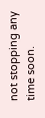not stopping any time soon.